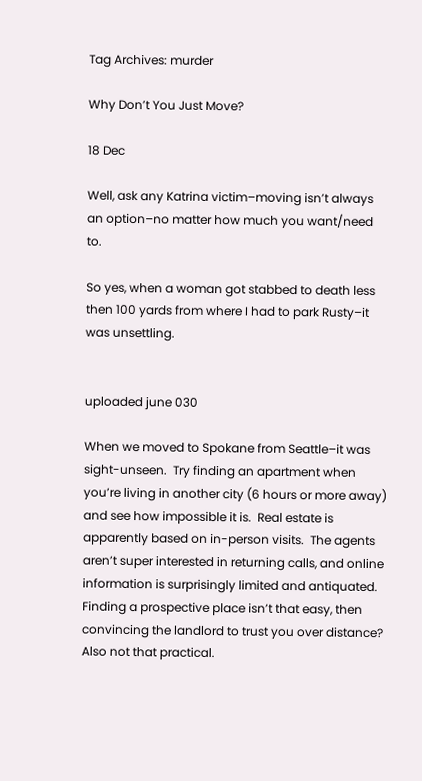Tag Archives: murder

Why Don’t You Just Move?

18 Dec

Well, ask any Katrina victim–moving isn’t always an option–no matter how much you want/need to.

So yes, when a woman got stabbed to death less then 100 yards from where I had to park Rusty–it was unsettling.


uploaded june 030

When we moved to Spokane from Seattle–it was sight-unseen.  Try finding an apartment when you’re living in another city (6 hours or more away) and see how impossible it is.  Real estate is apparently based on in-person visits.  The agents aren’t super interested in returning calls, and online information is surprisingly limited and antiquated.  Finding a prospective place isn’t that easy, then convincing the landlord to trust you over distance?  Also not that practical.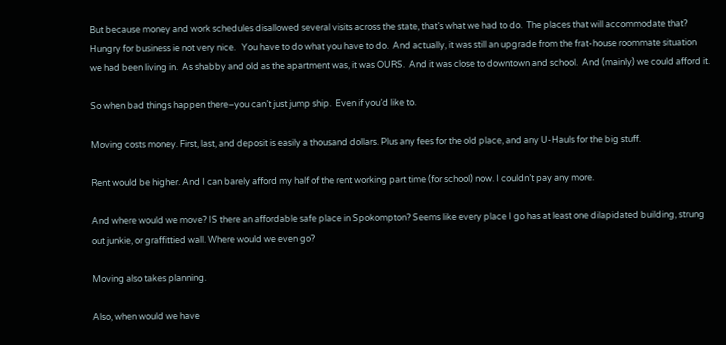But because money and work schedules disallowed several visits across the state, that’s what we had to do.  The places that will accommodate that?  Hungry for business ie not very nice.   You have to do what you have to do.  And actually, it was still an upgrade from the frat-house roommate situation we had been living in.  As shabby and old as the apartment was, it was OURS.  And it was close to downtown and school.  And (mainly) we could afford it.

So when bad things happen there–you can’t just jump ship.  Even if you’d like to.

Moving costs money. First, last, and deposit is easily a thousand dollars. Plus any fees for the old place, and any U-Hauls for the big stuff.

Rent would be higher. And I can barely afford my half of the rent working part time (for school) now. I couldn’t pay any more.

And where would we move? IS there an affordable safe place in Spokompton? Seems like every place I go has at least one dilapidated building, strung out junkie, or graffittied wall. Where would we even go?

Moving also takes planning.

Also, when would we have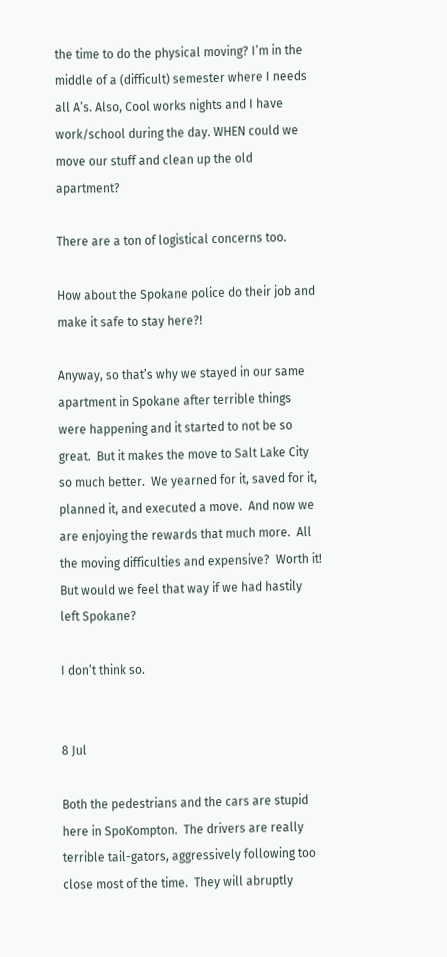the time to do the physical moving? I’m in the middle of a (difficult) semester where I needs all A’s. Also, Cool works nights and I have work/school during the day. WHEN could we move our stuff and clean up the old apartment?

There are a ton of logistical concerns too.

How about the Spokane police do their job and make it safe to stay here?!

Anyway, so that’s why we stayed in our same apartment in Spokane after terrible things were happening and it started to not be so great.  But it makes the move to Salt Lake City so much better.  We yearned for it, saved for it, planned it, and executed a move.  And now we are enjoying the rewards that much more.  All the moving difficulties and expensive?  Worth it!  But would we feel that way if we had hastily left Spokane?

I don’t think so.


8 Jul

Both the pedestrians and the cars are stupid here in SpoKompton.  The drivers are really terrible tail-gators, aggressively following too close most of the time.  They will abruptly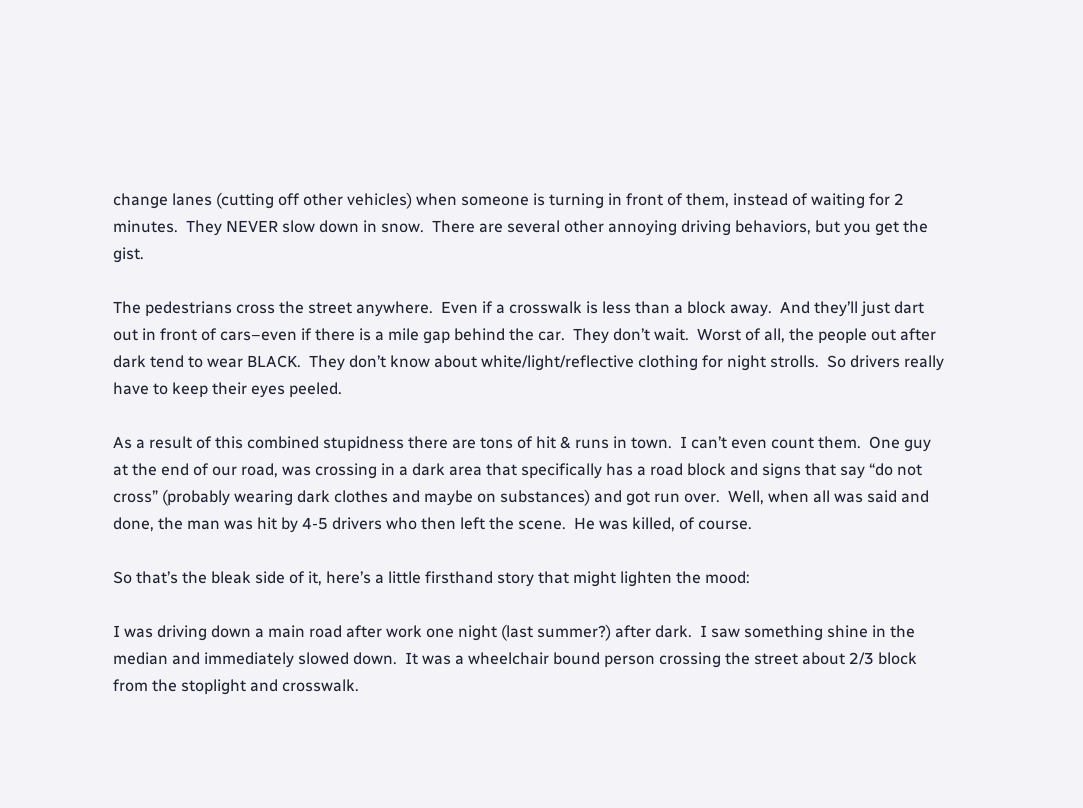change lanes (cutting off other vehicles) when someone is turning in front of them, instead of waiting for 2 minutes.  They NEVER slow down in snow.  There are several other annoying driving behaviors, but you get the gist.

The pedestrians cross the street anywhere.  Even if a crosswalk is less than a block away.  And they’ll just dart out in front of cars–even if there is a mile gap behind the car.  They don’t wait.  Worst of all, the people out after dark tend to wear BLACK.  They don’t know about white/light/reflective clothing for night strolls.  So drivers really have to keep their eyes peeled.

As a result of this combined stupidness there are tons of hit & runs in town.  I can’t even count them.  One guy at the end of our road, was crossing in a dark area that specifically has a road block and signs that say “do not cross” (probably wearing dark clothes and maybe on substances) and got run over.  Well, when all was said and done, the man was hit by 4-5 drivers who then left the scene.  He was killed, of course.

So that’s the bleak side of it, here’s a little firsthand story that might lighten the mood:

I was driving down a main road after work one night (last summer?) after dark.  I saw something shine in the median and immediately slowed down.  It was a wheelchair bound person crossing the street about 2/3 block from the stoplight and crosswalk.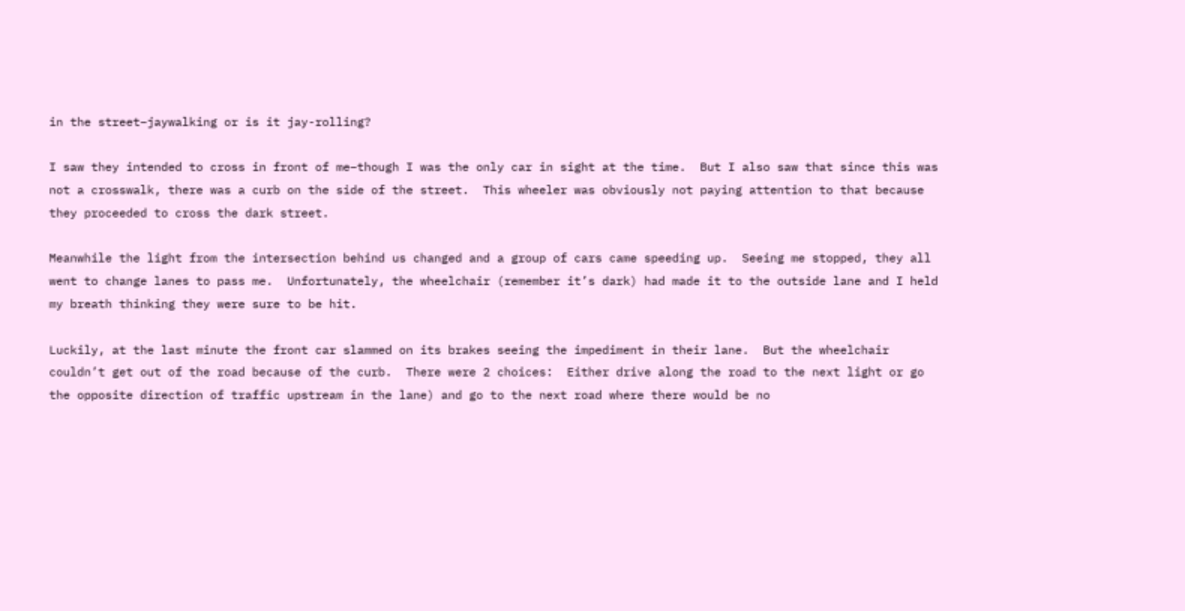in the street–jaywalking or is it jay-rolling?

I saw they intended to cross in front of me–though I was the only car in sight at the time.  But I also saw that since this was not a crosswalk, there was a curb on the side of the street.  This wheeler was obviously not paying attention to that because they proceeded to cross the dark street.

Meanwhile the light from the intersection behind us changed and a group of cars came speeding up.  Seeing me stopped, they all went to change lanes to pass me.  Unfortunately, the wheelchair (remember it’s dark) had made it to the outside lane and I held my breath thinking they were sure to be hit.

Luckily, at the last minute the front car slammed on its brakes seeing the impediment in their lane.  But the wheelchair couldn’t get out of the road because of the curb.  There were 2 choices:  Either drive along the road to the next light or go the opposite direction of traffic upstream in the lane) and go to the next road where there would be no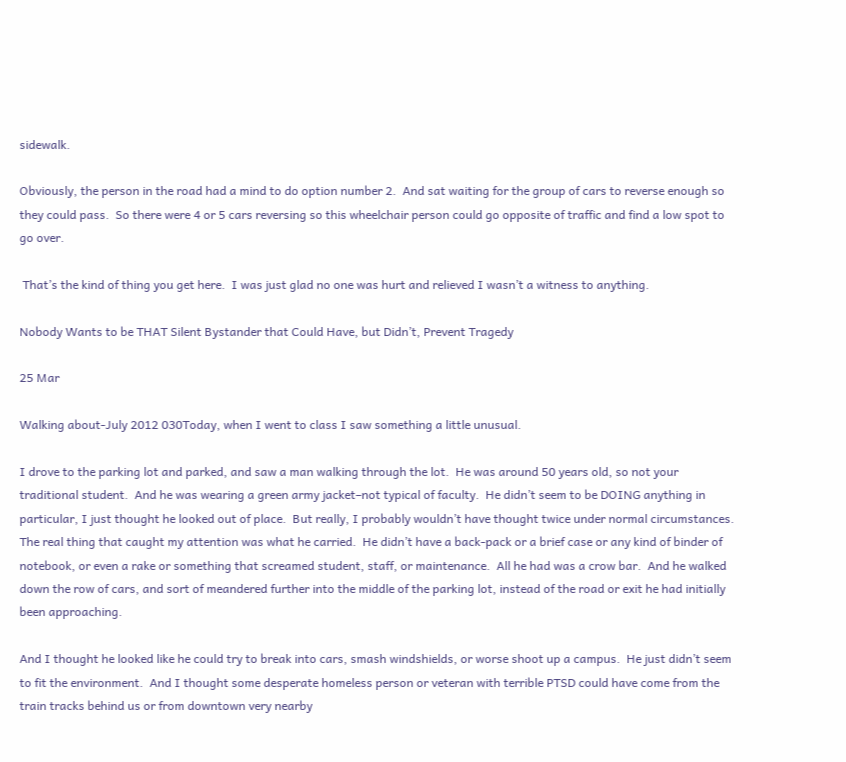sidewalk.

Obviously, the person in the road had a mind to do option number 2.  And sat waiting for the group of cars to reverse enough so they could pass.  So there were 4 or 5 cars reversing so this wheelchair person could go opposite of traffic and find a low spot to go over.

 That’s the kind of thing you get here.  I was just glad no one was hurt and relieved I wasn’t a witness to anything.

Nobody Wants to be THAT Silent Bystander that Could Have, but Didn’t, Prevent Tragedy

25 Mar

Walking about-July 2012 030Today, when I went to class I saw something a little unusual.

I drove to the parking lot and parked, and saw a man walking through the lot.  He was around 50 years old, so not your traditional student.  And he was wearing a green army jacket–not typical of faculty.  He didn’t seem to be DOING anything in particular, I just thought he looked out of place.  But really, I probably wouldn’t have thought twice under normal circumstances.  The real thing that caught my attention was what he carried.  He didn’t have a back-pack or a brief case or any kind of binder of notebook, or even a rake or something that screamed student, staff, or maintenance.  All he had was a crow bar.  And he walked down the row of cars, and sort of meandered further into the middle of the parking lot, instead of the road or exit he had initially been approaching.

And I thought he looked like he could try to break into cars, smash windshields, or worse shoot up a campus.  He just didn’t seem to fit the environment.  And I thought some desperate homeless person or veteran with terrible PTSD could have come from the train tracks behind us or from downtown very nearby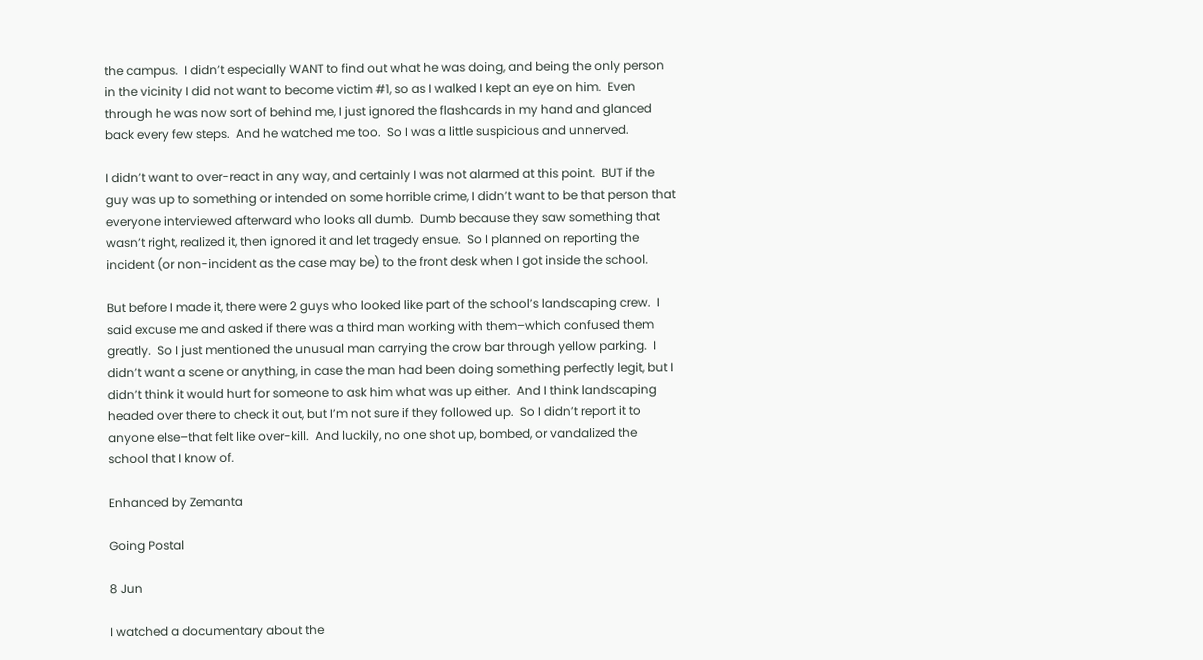the campus.  I didn’t especially WANT to find out what he was doing, and being the only person in the vicinity I did not want to become victim #1, so as I walked I kept an eye on him.  Even through he was now sort of behind me, I just ignored the flashcards in my hand and glanced back every few steps.  And he watched me too.  So I was a little suspicious and unnerved.

I didn’t want to over-react in any way, and certainly I was not alarmed at this point.  BUT if the guy was up to something or intended on some horrible crime, I didn’t want to be that person that everyone interviewed afterward who looks all dumb.  Dumb because they saw something that wasn’t right, realized it, then ignored it and let tragedy ensue.  So I planned on reporting the incident (or non-incident as the case may be) to the front desk when I got inside the school.

But before I made it, there were 2 guys who looked like part of the school’s landscaping crew.  I said excuse me and asked if there was a third man working with them–which confused them greatly.  So I just mentioned the unusual man carrying the crow bar through yellow parking.  I didn’t want a scene or anything, in case the man had been doing something perfectly legit, but I didn’t think it would hurt for someone to ask him what was up either.  And I think landscaping headed over there to check it out, but I’m not sure if they followed up.  So I didn’t report it to anyone else–that felt like over-kill.  And luckily, no one shot up, bombed, or vandalized the school that I know of.

Enhanced by Zemanta

Going Postal

8 Jun

I watched a documentary about the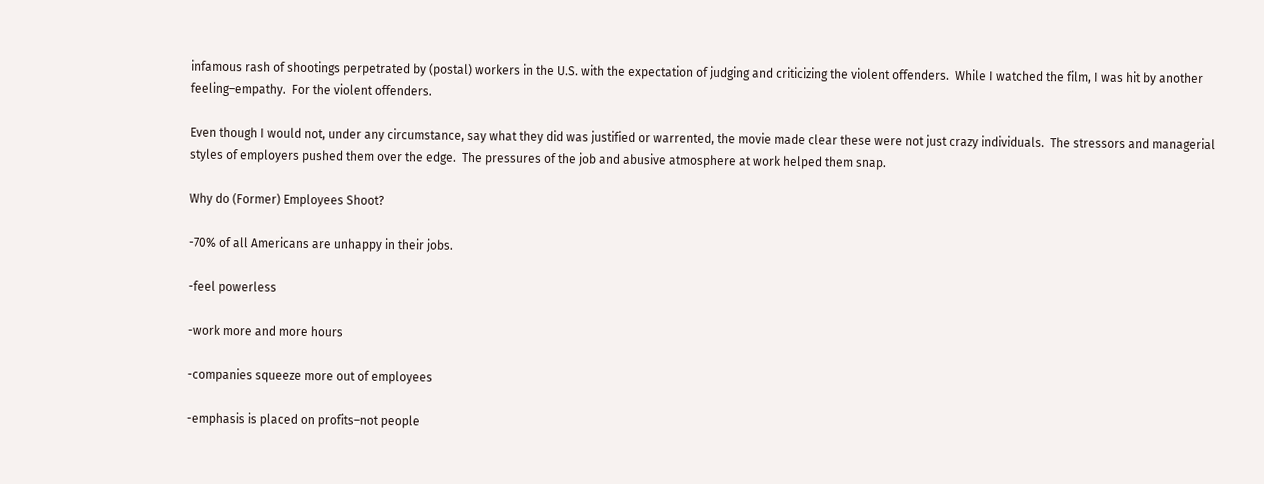infamous rash of shootings perpetrated by (postal) workers in the U.S. with the expectation of judging and criticizing the violent offenders.  While I watched the film, I was hit by another feeling–empathy.  For the violent offenders.

Even though I would not, under any circumstance, say what they did was justified or warrented, the movie made clear these were not just crazy individuals.  The stressors and managerial styles of employers pushed them over the edge.  The pressures of the job and abusive atmosphere at work helped them snap.

Why do (Former) Employees Shoot?

-70% of all Americans are unhappy in their jobs.

-feel powerless

-work more and more hours

-companies squeeze more out of employees

-emphasis is placed on profits–not people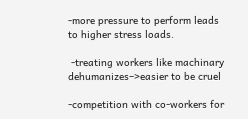-more pressure to perform leads to higher stress loads.

 -treating workers like machinary dehumanizes–>easier to be cruel

-competition with co-workers for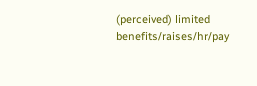(perceived) limited benefits/raises/hr/pay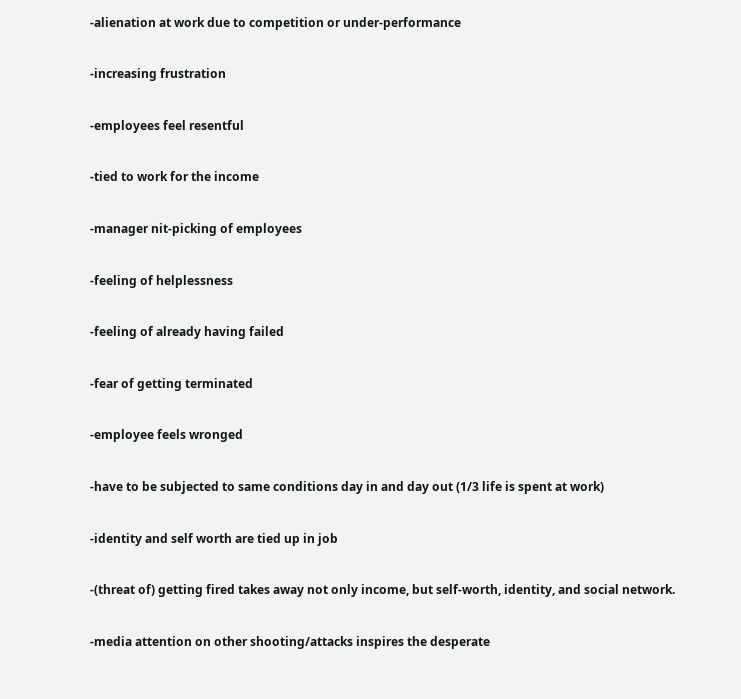-alienation at work due to competition or under-performance

-increasing frustration

-employees feel resentful

-tied to work for the income

-manager nit-picking of employees

-feeling of helplessness

-feeling of already having failed

-fear of getting terminated

-employee feels wronged

-have to be subjected to same conditions day in and day out (1/3 life is spent at work)

-identity and self worth are tied up in job

-(threat of) getting fired takes away not only income, but self-worth, identity, and social network.

-media attention on other shooting/attacks inspires the desperate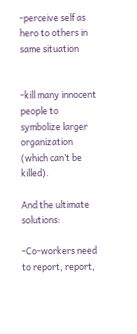-perceive self as hero to others in same situation


-kill many innocent people to symbolize larger organization (which can’t be killed).

And the ultimate solutions:

-Co-workers need to report, report,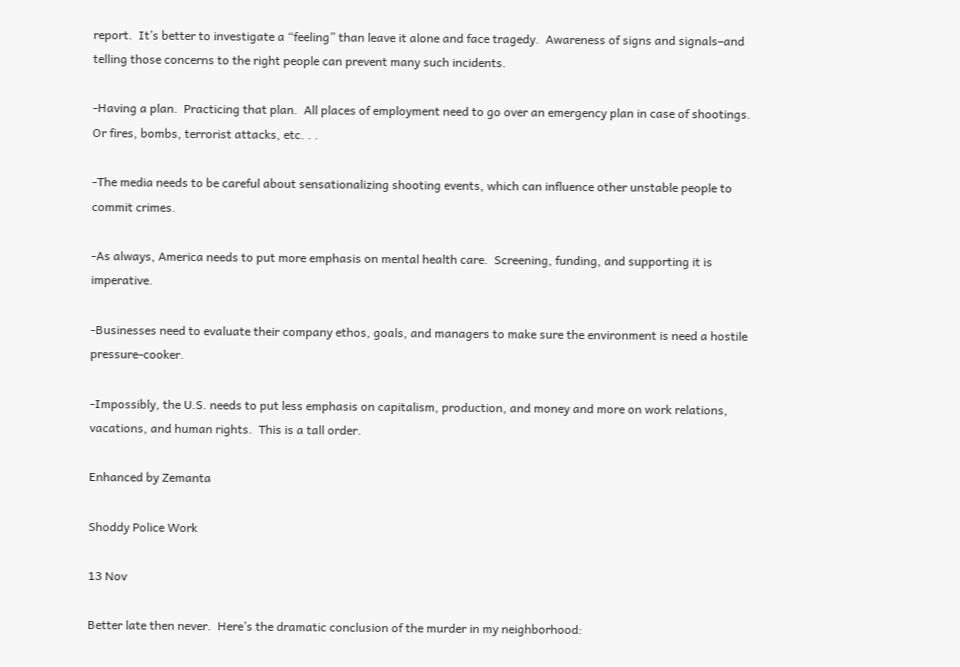report.  It’s better to investigate a “feeling” than leave it alone and face tragedy.  Awareness of signs and signals–and telling those concerns to the right people can prevent many such incidents.

-Having a plan.  Practicing that plan.  All places of employment need to go over an emergency plan in case of shootings.  Or fires, bombs, terrorist attacks, etc. . .

-The media needs to be careful about sensationalizing shooting events, which can influence other unstable people to commit crimes.

-As always, America needs to put more emphasis on mental health care.  Screening, funding, and supporting it is imperative.

-Businesses need to evaluate their company ethos, goals, and managers to make sure the environment is need a hostile pressure-cooker.

-Impossibly, the U.S. needs to put less emphasis on capitalism, production, and money and more on work relations, vacations, and human rights.  This is a tall order.

Enhanced by Zemanta

Shoddy Police Work

13 Nov

Better late then never.  Here’s the dramatic conclusion of the murder in my neighborhood: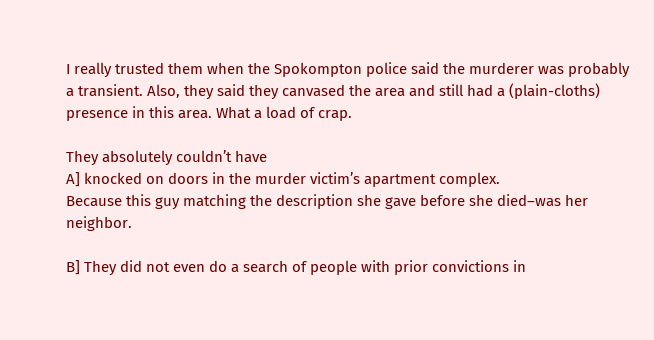I really trusted them when the Spokompton police said the murderer was probably a transient. Also, they said they canvased the area and still had a (plain-cloths) presence in this area. What a load of crap.

They absolutely couldn’t have
A] knocked on doors in the murder victim’s apartment complex.
Because this guy matching the description she gave before she died–was her neighbor.

B] They did not even do a search of people with prior convictions in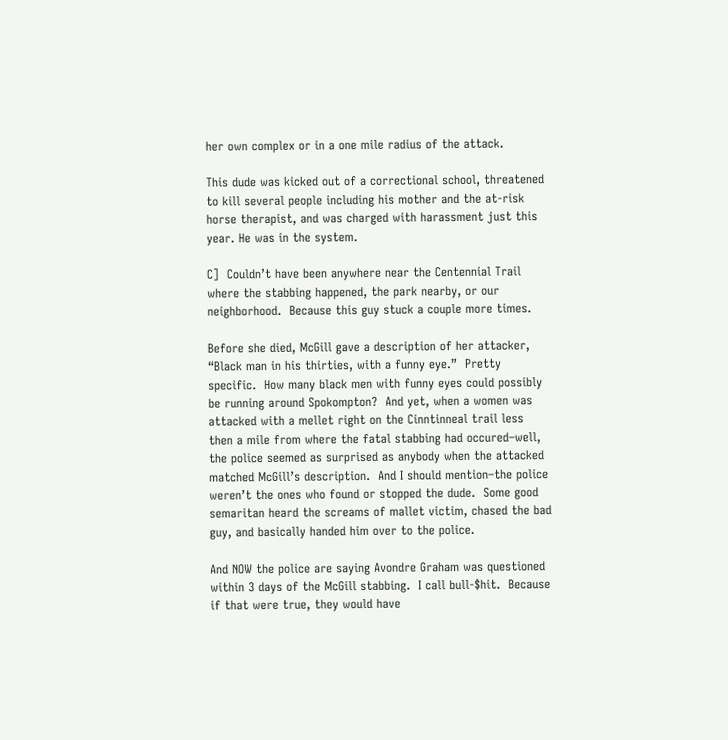her own complex or in a one mile radius of the attack.

This dude was kicked out of a correctional school, threatened to kill several people including his mother and the at-risk horse therapist, and was charged with harassment just this year. He was in the system.

C]  Couldn’t have been anywhere near the Centennial Trail where the stabbing happened, the park nearby, or our neighborhood.  Because this guy stuck a couple more times.

Before she died, McGill gave a description of her attacker, “Black man in his thirties, with a funny eye.”  Pretty specific.  How many black men with funny eyes could possibly be running around Spokompton?  And yet, when a women was attacked with a mellet right on the Cinntinneal trail less then a mile from where the fatal stabbing had occured–well, the police seemed as surprised as anybody when the attacked matched McGill’s description.  And I should mention–the police weren’t the ones who found or stopped the dude.  Some good semaritan heard the screams of mallet victim, chased the bad guy, and basically handed him over to the police.

And NOW the police are saying Avondre Graham was questioned within 3 days of the McGill stabbing.  I call bull-$hit.  Because if that were true, they would have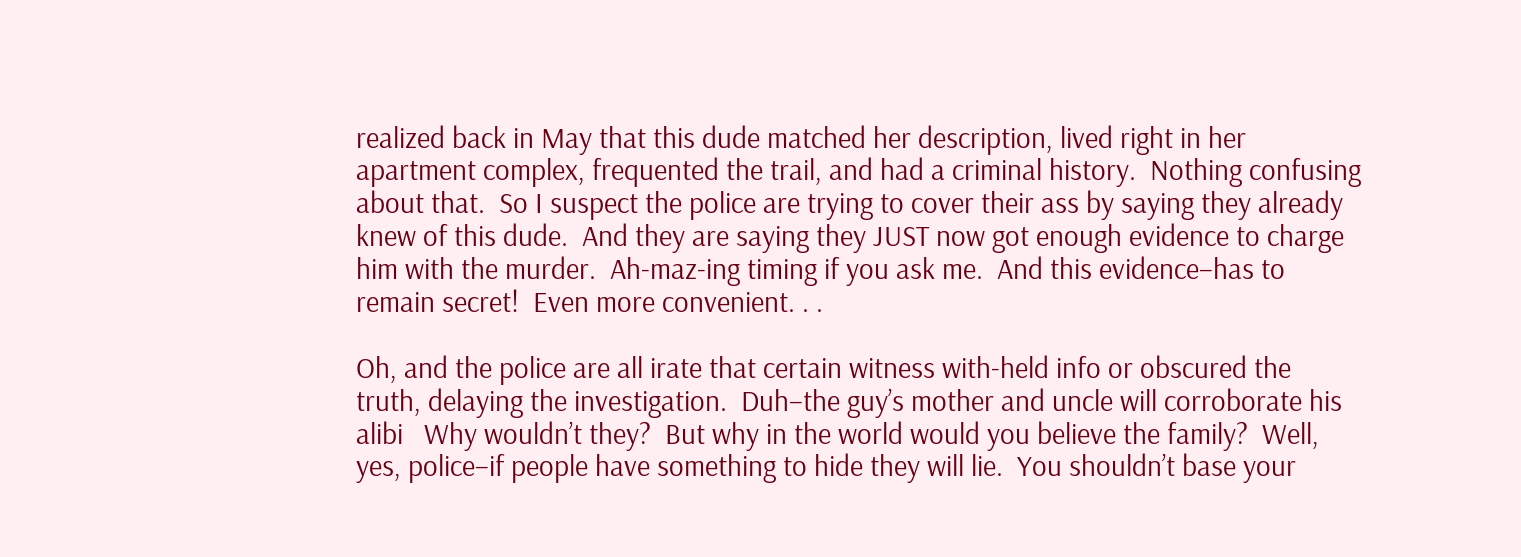realized back in May that this dude matched her description, lived right in her apartment complex, frequented the trail, and had a criminal history.  Nothing confusing about that.  So I suspect the police are trying to cover their ass by saying they already knew of this dude.  And they are saying they JUST now got enough evidence to charge him with the murder.  Ah-maz-ing timing if you ask me.  And this evidence–has to remain secret!  Even more convenient. . .

Oh, and the police are all irate that certain witness with-held info or obscured the truth, delaying the investigation.  Duh–the guy’s mother and uncle will corroborate his alibi   Why wouldn’t they?  But why in the world would you believe the family?  Well, yes, police–if people have something to hide they will lie.  You shouldn’t base your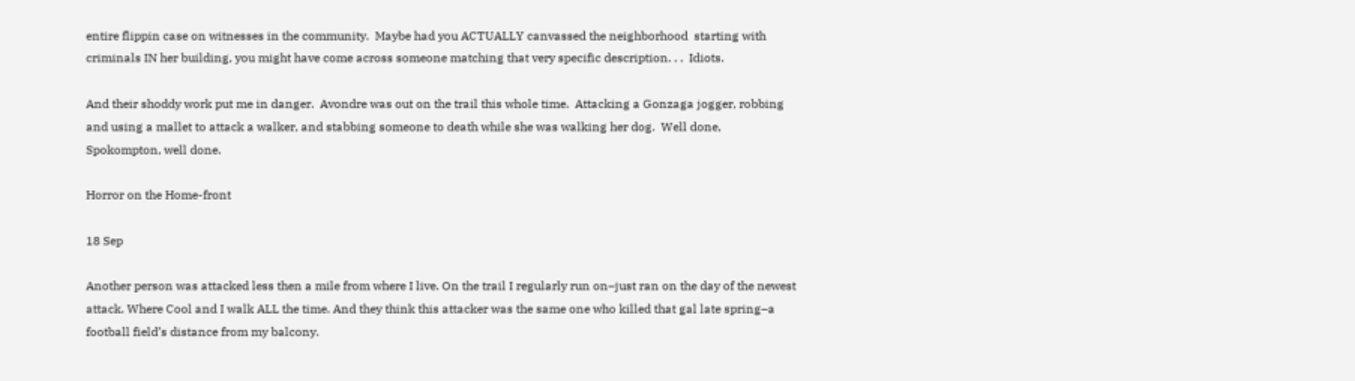entire flippin case on witnesses in the community.  Maybe had you ACTUALLY canvassed the neighborhood  starting with criminals IN her building, you might have come across someone matching that very specific description. . .  Idiots.

And their shoddy work put me in danger.  Avondre was out on the trail this whole time.  Attacking a Gonzaga jogger, robbing and using a mallet to attack a walker, and stabbing someone to death while she was walking her dog.  Well done, Spokompton, well done.

Horror on the Home-front

18 Sep

Another person was attacked less then a mile from where I live. On the trail I regularly run on–just ran on the day of the newest attack. Where Cool and I walk ALL the time. And they think this attacker was the same one who killed that gal late spring–a football field’s distance from my balcony.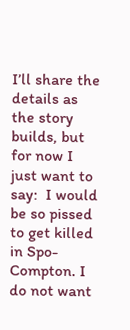I’ll share the details as the story builds, but for now I just want to say:  I would be so pissed to get killed in Spo-Compton. I do not want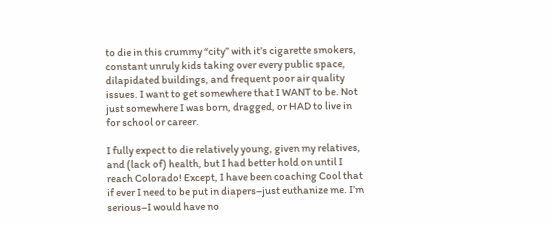to die in this crummy “city” with it’s cigarette smokers, constant unruly kids taking over every public space, dilapidated buildings, and frequent poor air quality issues. I want to get somewhere that I WANT to be. Not just somewhere I was born, dragged, or HAD to live in for school or career.

I fully expect to die relatively young, given my relatives, and (lack of) health, but I had better hold on until I reach Colorado! Except, I have been coaching Cool that if ever I need to be put in diapers–just euthanize me. I’m serious–I would have no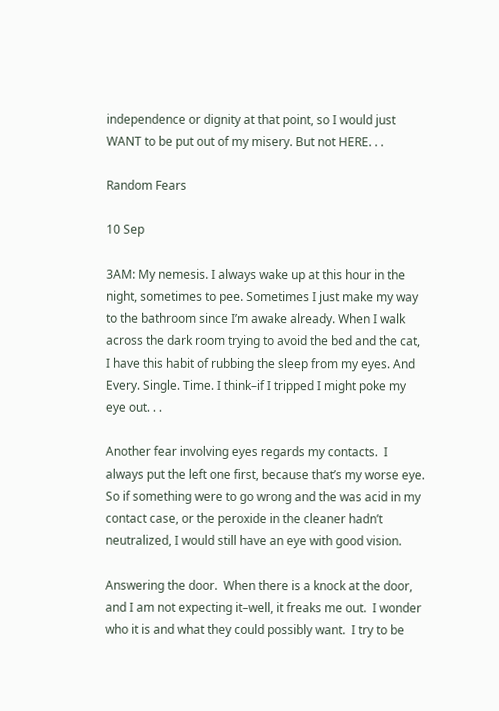independence or dignity at that point, so I would just WANT to be put out of my misery. But not HERE. . .

Random Fears

10 Sep

3AM: My nemesis. I always wake up at this hour in the night, sometimes to pee. Sometimes I just make my way to the bathroom since I’m awake already. When I walk across the dark room trying to avoid the bed and the cat, I have this habit of rubbing the sleep from my eyes. And Every. Single. Time. I think–if I tripped I might poke my eye out. . .

Another fear involving eyes regards my contacts.  I always put the left one first, because that’s my worse eye.  So if something were to go wrong and the was acid in my contact case, or the peroxide in the cleaner hadn’t neutralized, I would still have an eye with good vision.

Answering the door.  When there is a knock at the door, and I am not expecting it–well, it freaks me out.  I wonder who it is and what they could possibly want.  I try to be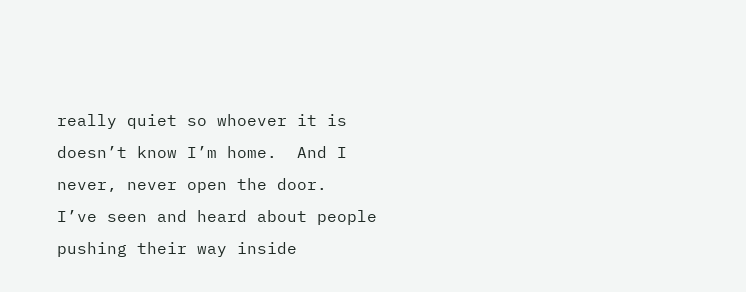really quiet so whoever it is doesn’t know I’m home.  And I never, never open the door.  I’ve seen and heard about people pushing their way inside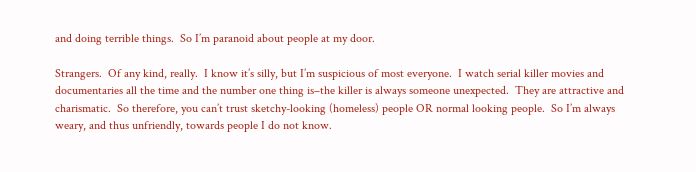and doing terrible things.  So I’m paranoid about people at my door.

Strangers.  Of any kind, really.  I know it’s silly, but I’m suspicious of most everyone.  I watch serial killer movies and documentaries all the time and the number one thing is–the killer is always someone unexpected.  They are attractive and charismatic.  So therefore, you can’t trust sketchy-looking (homeless) people OR normal looking people.  So I’m always weary, and thus unfriendly, towards people I do not know.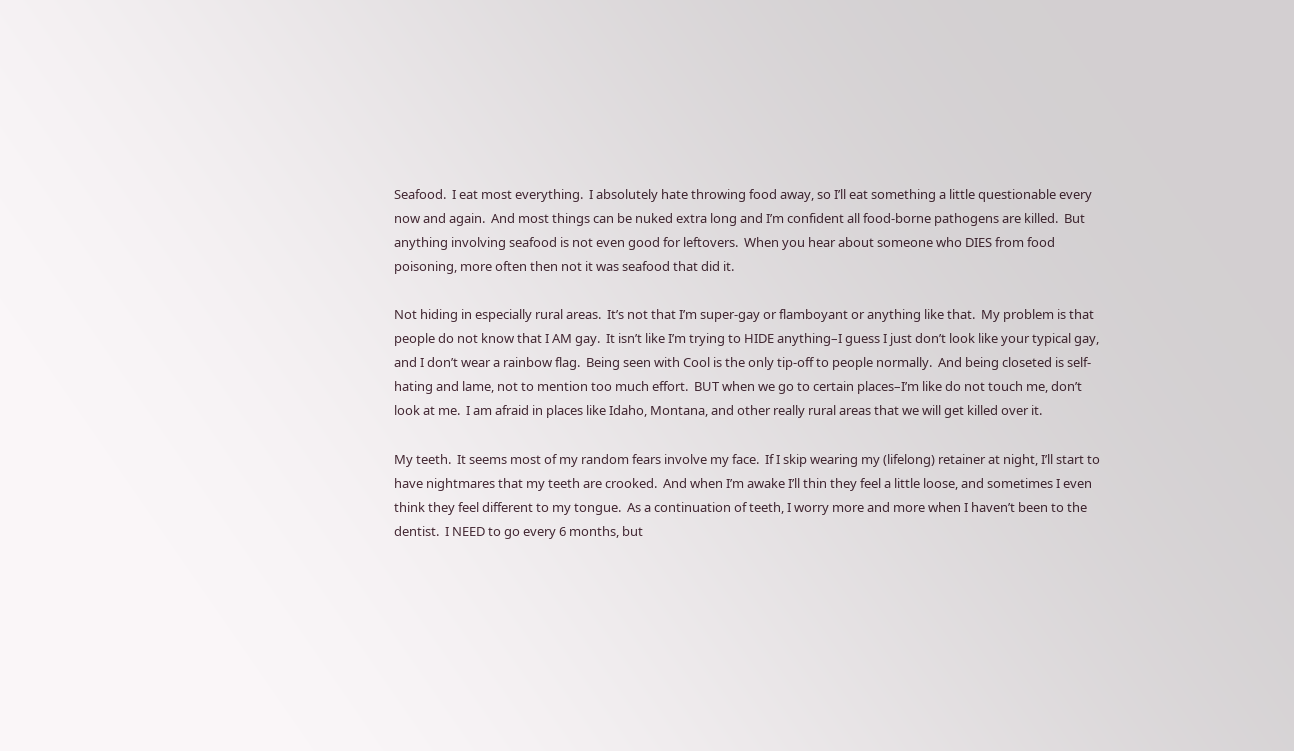Seafood.  I eat most everything.  I absolutely hate throwing food away, so I’ll eat something a little questionable every now and again.  And most things can be nuked extra long and I’m confident all food-borne pathogens are killed.  But anything involving seafood is not even good for leftovers.  When you hear about someone who DIES from food poisoning, more often then not it was seafood that did it.

Not hiding in especially rural areas.  It’s not that I’m super-gay or flamboyant or anything like that.  My problem is that people do not know that I AM gay.  It isn’t like I’m trying to HIDE anything–I guess I just don’t look like your typical gay, and I don’t wear a rainbow flag.  Being seen with Cool is the only tip-off to people normally.  And being closeted is self-hating and lame, not to mention too much effort.  BUT when we go to certain places–I’m like do not touch me, don’t look at me.  I am afraid in places like Idaho, Montana, and other really rural areas that we will get killed over it.

My teeth.  It seems most of my random fears involve my face.  If I skip wearing my (lifelong) retainer at night, I’ll start to have nightmares that my teeth are crooked.  And when I’m awake I’ll thin they feel a little loose, and sometimes I even think they feel different to my tongue.  As a continuation of teeth, I worry more and more when I haven’t been to the dentist.  I NEED to go every 6 months, but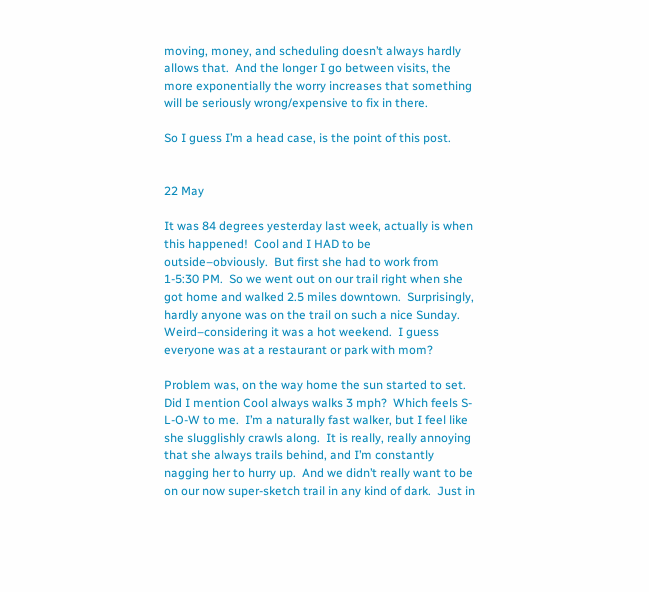moving, money, and scheduling doesn’t always hardly allows that.  And the longer I go between visits, the more exponentially the worry increases that something will be seriously wrong/expensive to fix in there.

So I guess I’m a head case, is the point of this post.


22 May

It was 84 degrees yesterday last week, actually is when this happened!  Cool and I HAD to be outside–obviously.  But first she had to work from 1-5:30 PM.  So we went out on our trail right when she got home and walked 2.5 miles downtown.  Surprisingly, hardly anyone was on the trail on such a nice Sunday.  Weird–considering it was a hot weekend.  I guess everyone was at a restaurant or park with mom?

Problem was, on the way home the sun started to set.  Did I mention Cool always walks 3 mph?  Which feels S-L-O-W to me.  I’m a naturally fast walker, but I feel like she slugglishly crawls along.  It is really, really annoying that she always trails behind, and I’m constantly nagging her to hurry up.  And we didn’t really want to be on our now super-sketch trail in any kind of dark.  Just in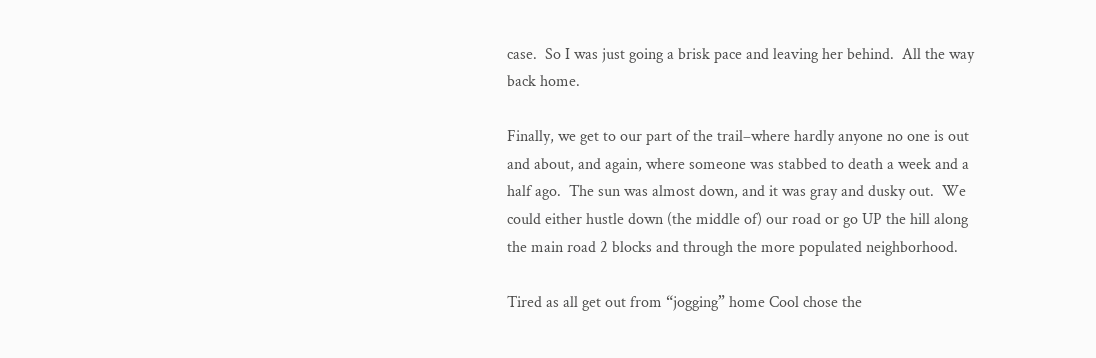case.  So I was just going a brisk pace and leaving her behind.  All the way back home.

Finally, we get to our part of the trail–where hardly anyone no one is out and about, and again, where someone was stabbed to death a week and a half ago.  The sun was almost down, and it was gray and dusky out.  We could either hustle down (the middle of) our road or go UP the hill along the main road 2 blocks and through the more populated neighborhood.

Tired as all get out from “jogging” home Cool chose the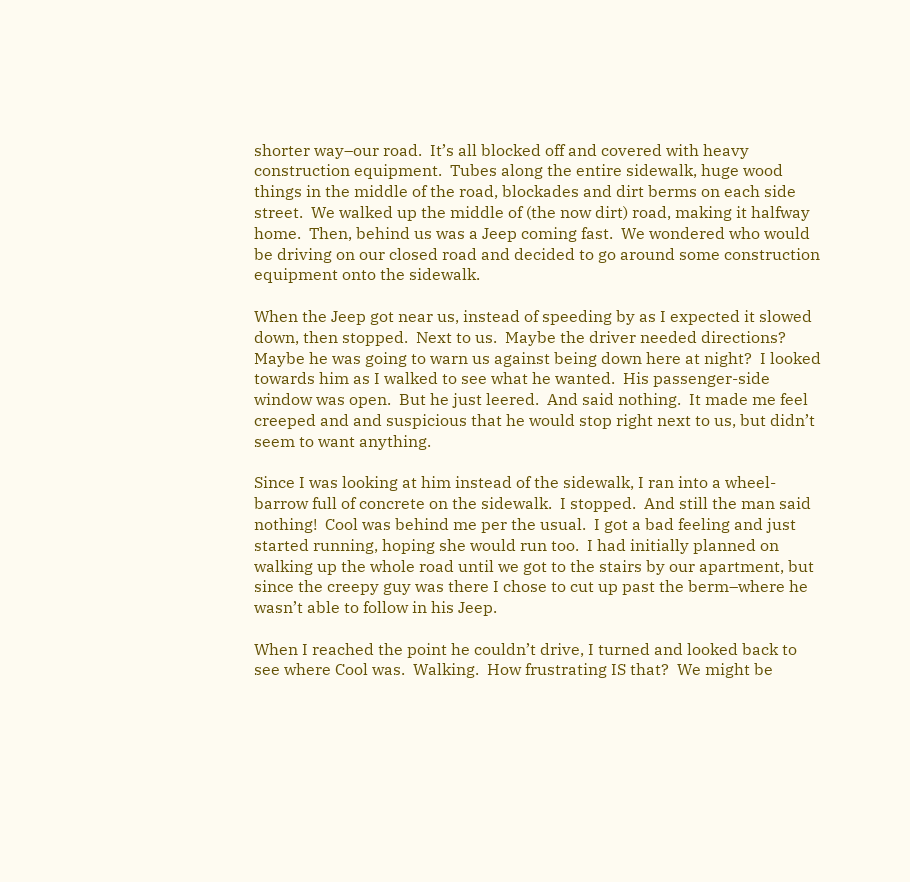shorter way–our road.  It’s all blocked off and covered with heavy construction equipment.  Tubes along the entire sidewalk, huge wood things in the middle of the road, blockades and dirt berms on each side street.  We walked up the middle of (the now dirt) road, making it halfway home.  Then, behind us was a Jeep coming fast.  We wondered who would be driving on our closed road and decided to go around some construction equipment onto the sidewalk.

When the Jeep got near us, instead of speeding by as I expected it slowed down, then stopped.  Next to us.  Maybe the driver needed directions?  Maybe he was going to warn us against being down here at night?  I looked towards him as I walked to see what he wanted.  His passenger-side window was open.  But he just leered.  And said nothing.  It made me feel creeped and and suspicious that he would stop right next to us, but didn’t seem to want anything.

Since I was looking at him instead of the sidewalk, I ran into a wheel-barrow full of concrete on the sidewalk.  I stopped.  And still the man said nothing!  Cool was behind me per the usual.  I got a bad feeling and just started running, hoping she would run too.  I had initially planned on walking up the whole road until we got to the stairs by our apartment, but since the creepy guy was there I chose to cut up past the berm–where he wasn’t able to follow in his Jeep.

When I reached the point he couldn’t drive, I turned and looked back to see where Cool was.  Walking.  How frustrating IS that?  We might be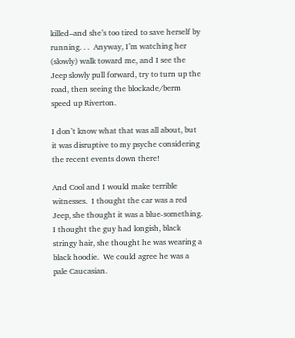killed–and she’s too tired to save herself by running. . .  Anyway, I’m watching her (slowly) walk toward me, and I see the Jeep slowly pull forward, try to turn up the road, then seeing the blockade/berm speed up Riverton.

I don’t know what that was all about, but it was disruptive to my psyche considering the recent events down there!

And Cool and I would make terrible witnesses.  I thought the car was a red Jeep, she thought it was a blue-something.  I thought the guy had longish, black stringy hair, she thought he was wearing a black hoodie.  We could agree he was a pale Caucasian.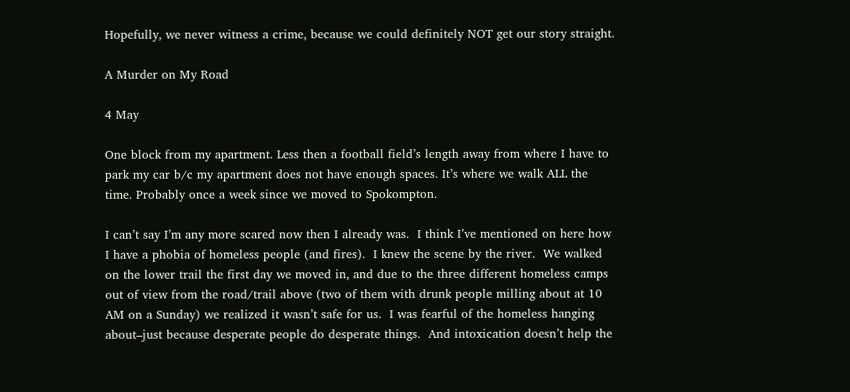Hopefully, we never witness a crime, because we could definitely NOT get our story straight.

A Murder on My Road

4 May

One block from my apartment. Less then a football field’s length away from where I have to park my car b/c my apartment does not have enough spaces. It’s where we walk ALL the time. Probably once a week since we moved to Spokompton.

I can’t say I’m any more scared now then I already was.  I think I’ve mentioned on here how I have a phobia of homeless people (and fires).  I knew the scene by the river.  We walked on the lower trail the first day we moved in, and due to the three different homeless camps out of view from the road/trail above (two of them with drunk people milling about at 10 AM on a Sunday) we realized it wasn’t safe for us.  I was fearful of the homeless hanging about–just because desperate people do desperate things.  And intoxication doesn’t help the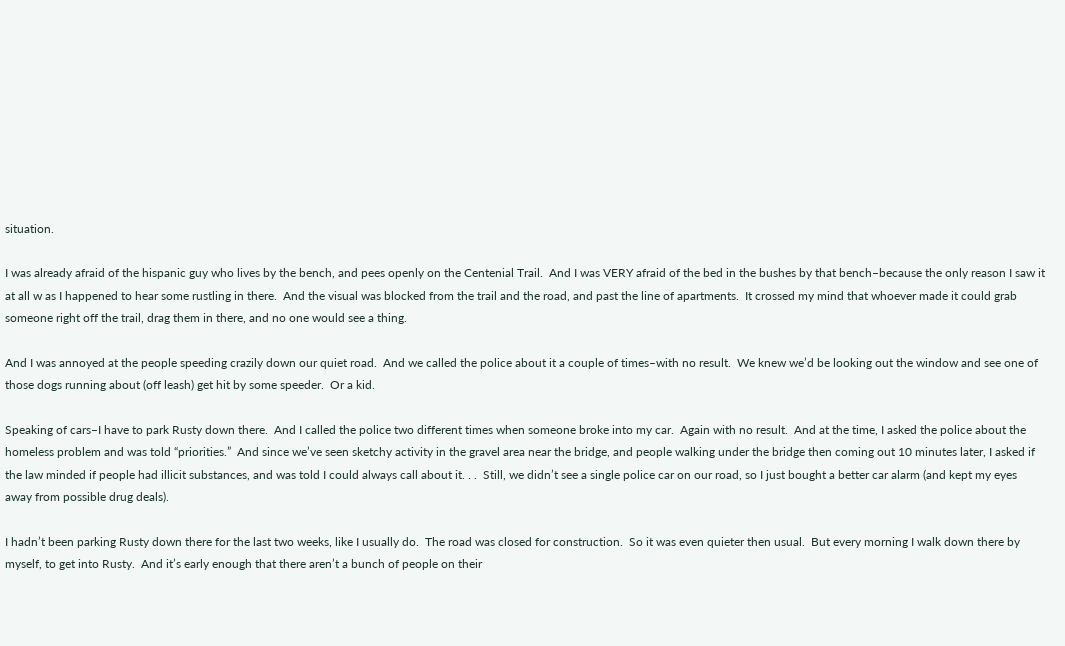situation.

I was already afraid of the hispanic guy who lives by the bench, and pees openly on the Centenial Trail.  And I was VERY afraid of the bed in the bushes by that bench–because the only reason I saw it at all w as I happened to hear some rustling in there.  And the visual was blocked from the trail and the road, and past the line of apartments.  It crossed my mind that whoever made it could grab someone right off the trail, drag them in there, and no one would see a thing.

And I was annoyed at the people speeding crazily down our quiet road.  And we called the police about it a couple of times–with no result.  We knew we’d be looking out the window and see one of those dogs running about (off leash) get hit by some speeder.  Or a kid.

Speaking of cars–I have to park Rusty down there.  And I called the police two different times when someone broke into my car.  Again with no result.  And at the time, I asked the police about the homeless problem and was told “priorities.”  And since we’ve seen sketchy activity in the gravel area near the bridge, and people walking under the bridge then coming out 10 minutes later, I asked if the law minded if people had illicit substances, and was told I could always call about it. . .  Still, we didn’t see a single police car on our road, so I just bought a better car alarm (and kept my eyes away from possible drug deals).

I hadn’t been parking Rusty down there for the last two weeks, like I usually do.  The road was closed for construction.  So it was even quieter then usual.  But every morning I walk down there by myself, to get into Rusty.  And it’s early enough that there aren’t a bunch of people on their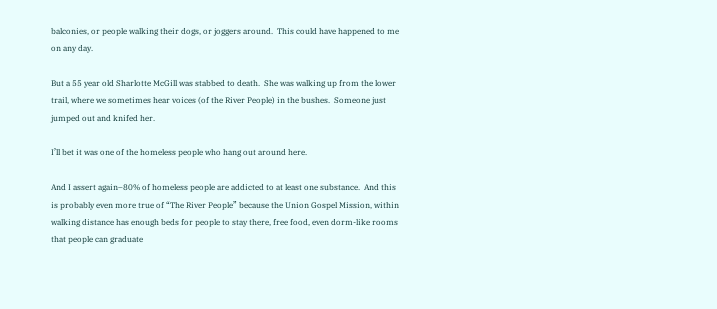balconies, or people walking their dogs, or joggers around.  This could have happened to me on any day.

But a 55 year old Sharlotte McGill was stabbed to death.  She was walking up from the lower trail, where we sometimes hear voices (of the River People) in the bushes.  Someone just jumped out and knifed her.

I’ll bet it was one of the homeless people who hang out around here.

And I assert again–80% of homeless people are addicted to at least one substance.  And this is probably even more true of “The River People” because the Union Gospel Mission, within walking distance has enough beds for people to stay there, free food, even dorm-like rooms that people can graduate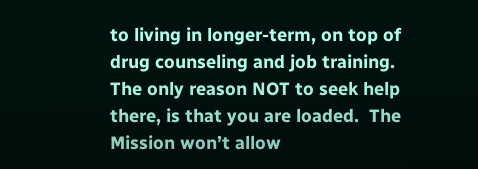to living in longer-term, on top of drug counseling and job training.  The only reason NOT to seek help there, is that you are loaded.  The Mission won’t allow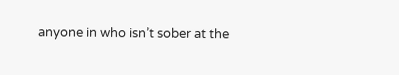anyone in who isn’t sober at the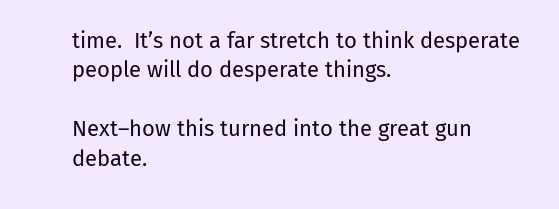time.  It’s not a far stretch to think desperate people will do desperate things.

Next–how this turned into the great gun debate.